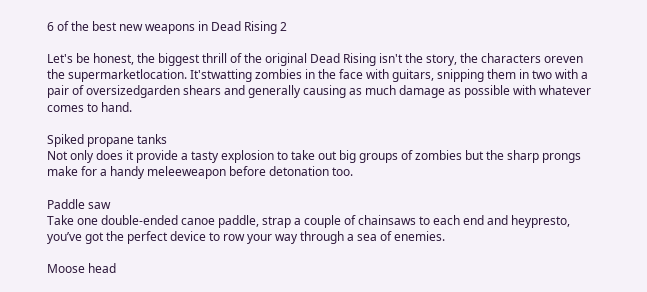6 of the best new weapons in Dead Rising 2

Let's be honest, the biggest thrill of the original Dead Rising isn't the story, the characters oreven the supermarketlocation. It'stwatting zombies in the face with guitars, snipping them in two with a pair of oversizedgarden shears and generally causing as much damage as possible with whatever comes to hand.

Spiked propane tanks
Not only does it provide a tasty explosion to take out big groups of zombies but the sharp prongs make for a handy meleeweapon before detonation too.

Paddle saw
Take one double-ended canoe paddle, strap a couple of chainsaws to each end and heypresto, you’ve got the perfect device to row your way through a sea of enemies.

Moose head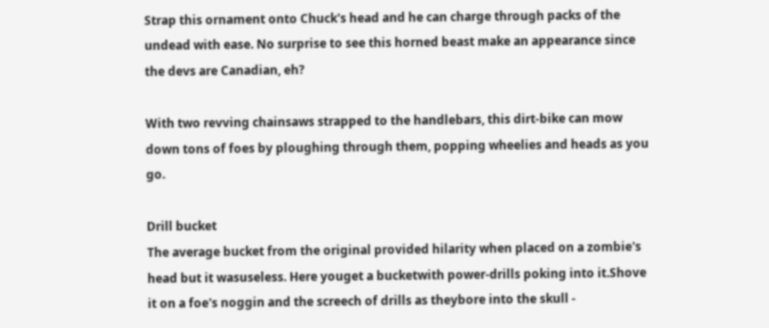Strap this ornament onto Chuck's head and he can charge through packs of the undead with ease. No surprise to see this horned beast make an appearance since the devs are Canadian, eh?

With two revving chainsaws strapped to the handlebars, this dirt-bike can mow down tons of foes by ploughing through them, popping wheelies and heads as you go.

Drill bucket
The average bucket from the original provided hilarity when placed on a zombie's head but it wasuseless. Here youget a bucketwith power-drills poking into it.Shove it on a foe's noggin and the screech of drills as theybore into the skull -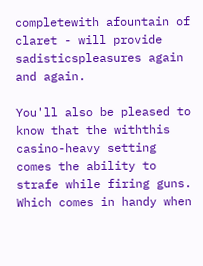completewith afountain of claret - will provide sadisticspleasures again and again.

You'll also be pleased to know that the withthis casino-heavy setting comes the ability to strafe while firing guns. Which comes in handy when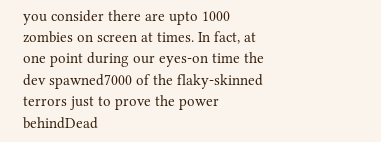you consider there are upto 1000 zombies on screen at times. In fact, at one point during our eyes-on time the dev spawned7000 of the flaky-skinned terrors just to prove the power behindDead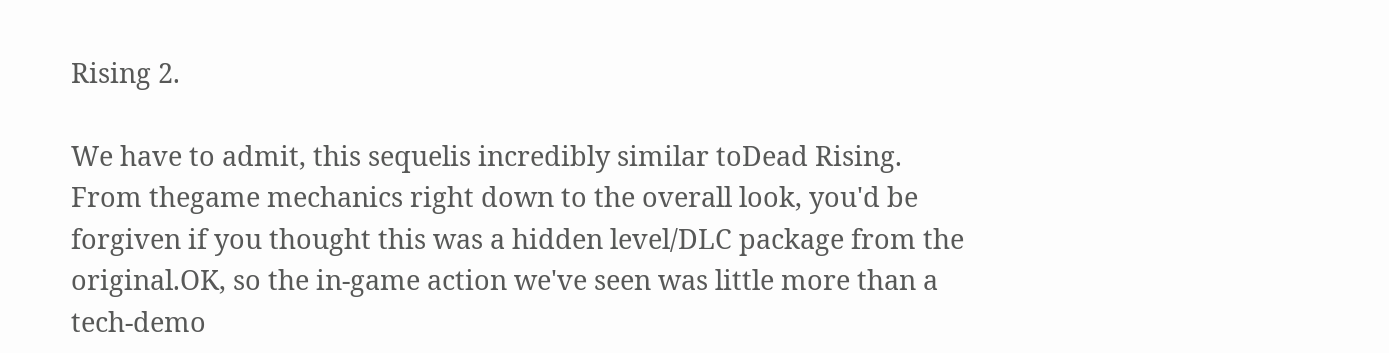Rising 2.

We have to admit, this sequelis incredibly similar toDead Rising. From thegame mechanics right down to the overall look, you'd be forgiven if you thought this was a hidden level/DLC package from the original.OK, so the in-game action we've seen was little more than a tech-demo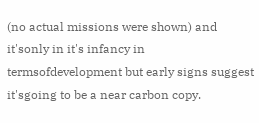(no actual missions were shown) and it'sonly in it's infancy in termsofdevelopment but early signs suggest it'sgoing to be a near carbon copy.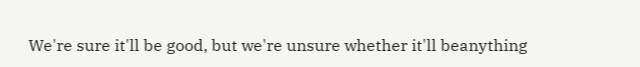We're sure it'll be good, but we're unsure whether it'll beanything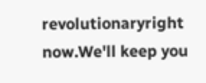revolutionaryright now.We'll keep you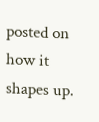posted on how it shapes up.